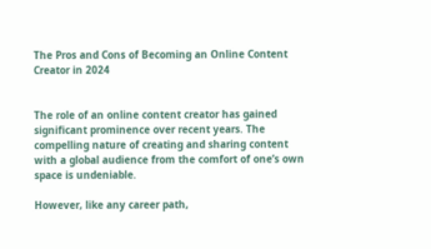The Pros and Cons of Becoming an Online Content Creator in 2024


The role of an online content creator has gained significant prominence over recent years. The compelling nature of creating and sharing content with a global audience from the comfort of one’s own space is undeniable.

However, like any career path,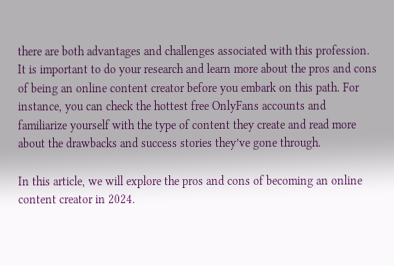there are both advantages and challenges associated with this profession. It is important to do your research and learn more about the pros and cons of being an online content creator before you embark on this path. For instance, you can check the hottest free OnlyFans accounts and familiarize yourself with the type of content they create and read more about the drawbacks and success stories they’ve gone through.

In this article, we will explore the pros and cons of becoming an online content creator in 2024.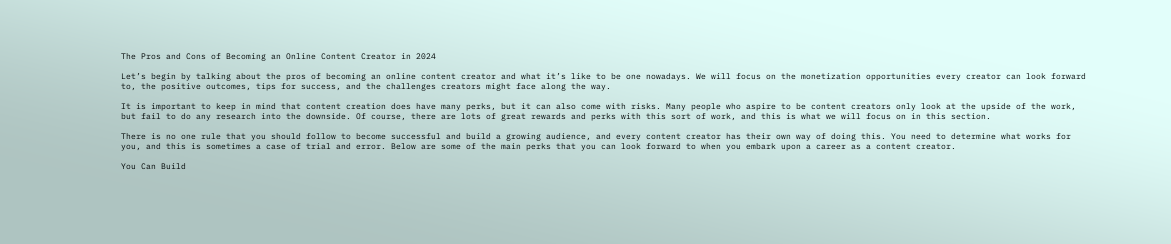The Pros and Cons of Becoming an Online Content Creator in 2024

Let’s begin by talking about the pros of becoming an online content creator and what it’s like to be one nowadays. We will focus on the monetization opportunities every creator can look forward to, the positive outcomes, tips for success, and the challenges creators might face along the way.

It is important to keep in mind that content creation does have many perks, but it can also come with risks. Many people who aspire to be content creators only look at the upside of the work, but fail to do any research into the downside. Of course, there are lots of great rewards and perks with this sort of work, and this is what we will focus on in this section.

There is no one rule that you should follow to become successful and build a growing audience, and every content creator has their own way of doing this. You need to determine what works for you, and this is sometimes a case of trial and error. Below are some of the main perks that you can look forward to when you embark upon a career as a content creator.

You Can Build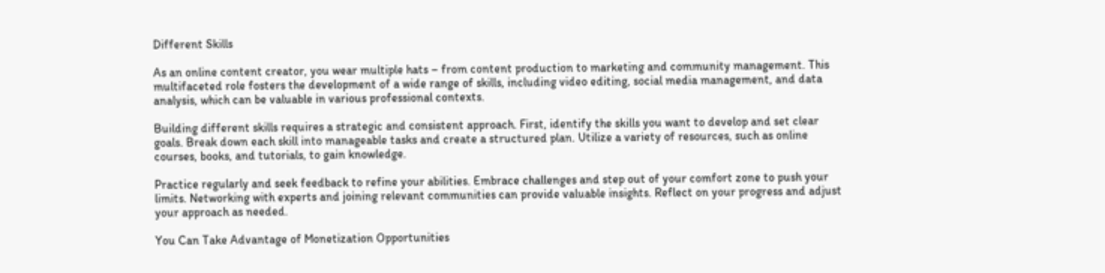Different Skills

As an online content creator, you wear multiple hats – from content production to marketing and community management. This multifaceted role fosters the development of a wide range of skills, including video editing, social media management, and data analysis, which can be valuable in various professional contexts.

Building different skills requires a strategic and consistent approach. First, identify the skills you want to develop and set clear goals. Break down each skill into manageable tasks and create a structured plan. Utilize a variety of resources, such as online courses, books, and tutorials, to gain knowledge.

Practice regularly and seek feedback to refine your abilities. Embrace challenges and step out of your comfort zone to push your limits. Networking with experts and joining relevant communities can provide valuable insights. Reflect on your progress and adjust your approach as needed.

You Can Take Advantage of Monetization Opportunities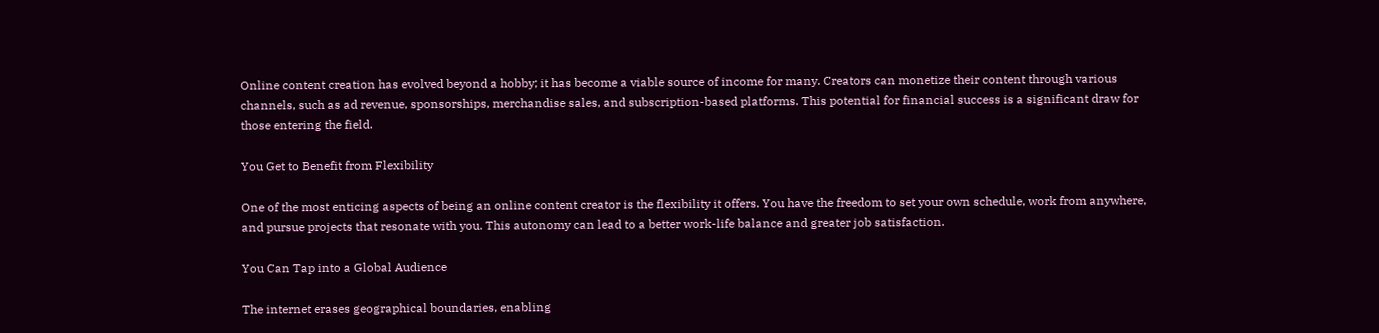Online content creation has evolved beyond a hobby; it has become a viable source of income for many. Creators can monetize their content through various channels, such as ad revenue, sponsorships, merchandise sales, and subscription-based platforms. This potential for financial success is a significant draw for those entering the field.

You Get to Benefit from Flexibility

One of the most enticing aspects of being an online content creator is the flexibility it offers. You have the freedom to set your own schedule, work from anywhere, and pursue projects that resonate with you. This autonomy can lead to a better work-life balance and greater job satisfaction.

You Can Tap into a Global Audience

The internet erases geographical boundaries, enabling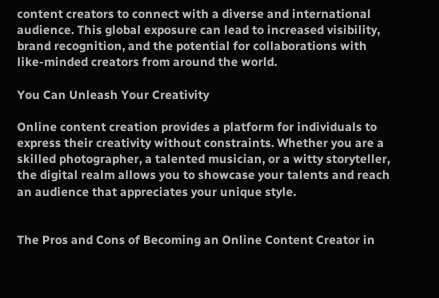content creators to connect with a diverse and international audience. This global exposure can lead to increased visibility, brand recognition, and the potential for collaborations with like-minded creators from around the world.

You Can Unleash Your Creativity

Online content creation provides a platform for individuals to express their creativity without constraints. Whether you are a skilled photographer, a talented musician, or a witty storyteller, the digital realm allows you to showcase your talents and reach an audience that appreciates your unique style.


The Pros and Cons of Becoming an Online Content Creator in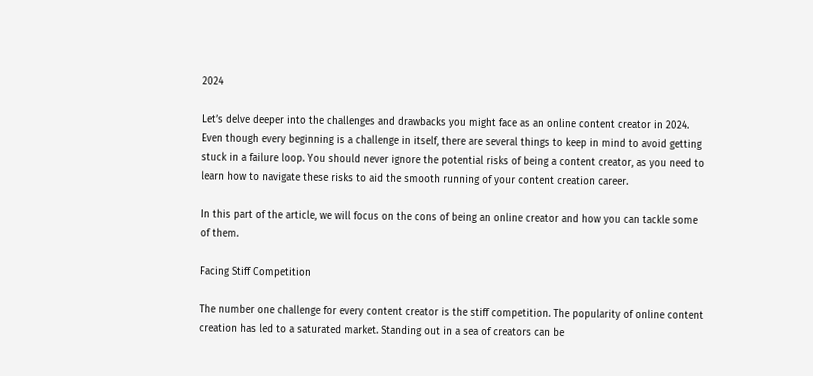2024

Let’s delve deeper into the challenges and drawbacks you might face as an online content creator in 2024. Even though every beginning is a challenge in itself, there are several things to keep in mind to avoid getting stuck in a failure loop. You should never ignore the potential risks of being a content creator, as you need to learn how to navigate these risks to aid the smooth running of your content creation career.

In this part of the article, we will focus on the cons of being an online creator and how you can tackle some of them.

Facing Stiff Competition

The number one challenge for every content creator is the stiff competition. The popularity of online content creation has led to a saturated market. Standing out in a sea of creators can be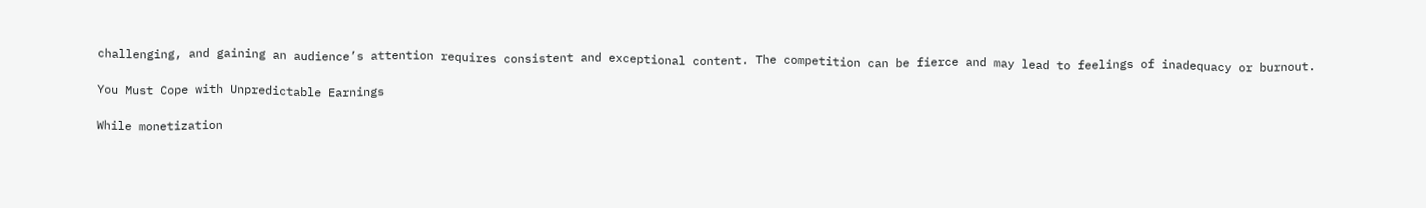challenging, and gaining an audience’s attention requires consistent and exceptional content. The competition can be fierce and may lead to feelings of inadequacy or burnout.

You Must Cope with Unpredictable Earnings

While monetization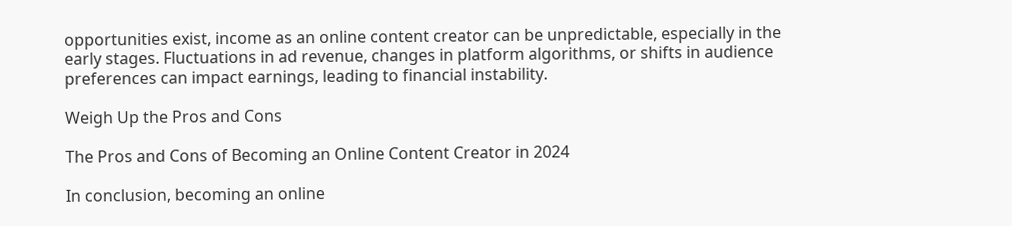opportunities exist, income as an online content creator can be unpredictable, especially in the early stages. Fluctuations in ad revenue, changes in platform algorithms, or shifts in audience preferences can impact earnings, leading to financial instability.

Weigh Up the Pros and Cons

The Pros and Cons of Becoming an Online Content Creator in 2024

In conclusion, becoming an online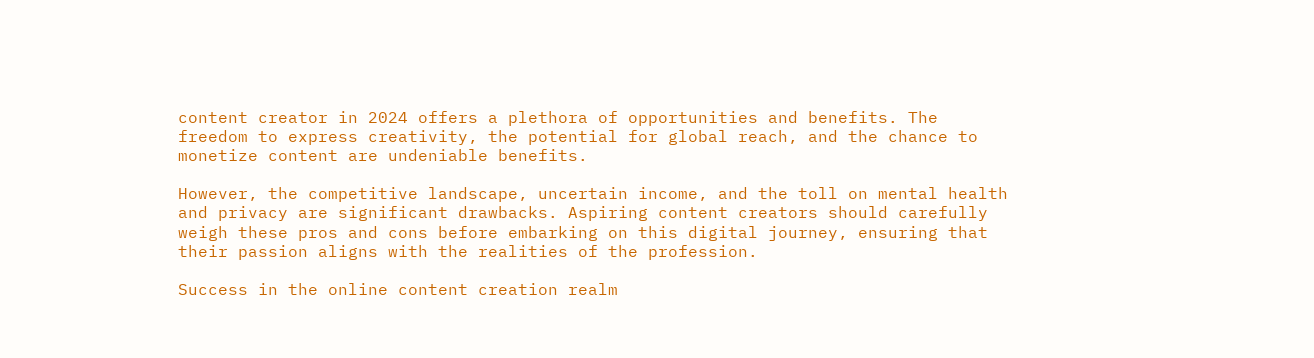content creator in 2024 offers a plethora of opportunities and benefits. The freedom to express creativity, the potential for global reach, and the chance to monetize content are undeniable benefits.

However, the competitive landscape, uncertain income, and the toll on mental health and privacy are significant drawbacks. Aspiring content creators should carefully weigh these pros and cons before embarking on this digital journey, ensuring that their passion aligns with the realities of the profession.

Success in the online content creation realm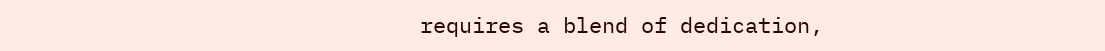requires a blend of dedication,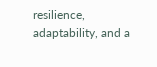resilience, adaptability, and a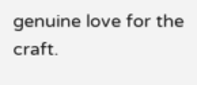genuine love for the craft.